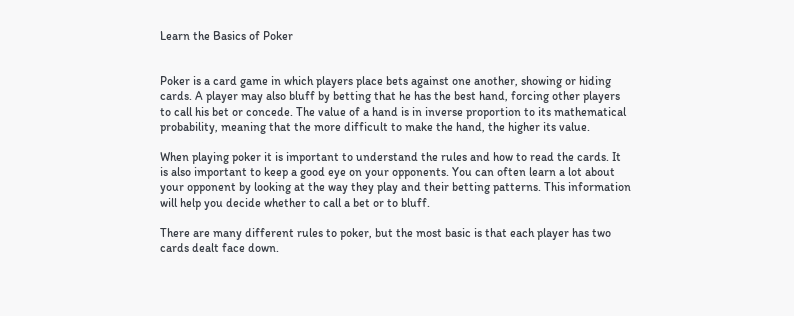Learn the Basics of Poker


Poker is a card game in which players place bets against one another, showing or hiding cards. A player may also bluff by betting that he has the best hand, forcing other players to call his bet or concede. The value of a hand is in inverse proportion to its mathematical probability, meaning that the more difficult to make the hand, the higher its value.

When playing poker it is important to understand the rules and how to read the cards. It is also important to keep a good eye on your opponents. You can often learn a lot about your opponent by looking at the way they play and their betting patterns. This information will help you decide whether to call a bet or to bluff.

There are many different rules to poker, but the most basic is that each player has two cards dealt face down.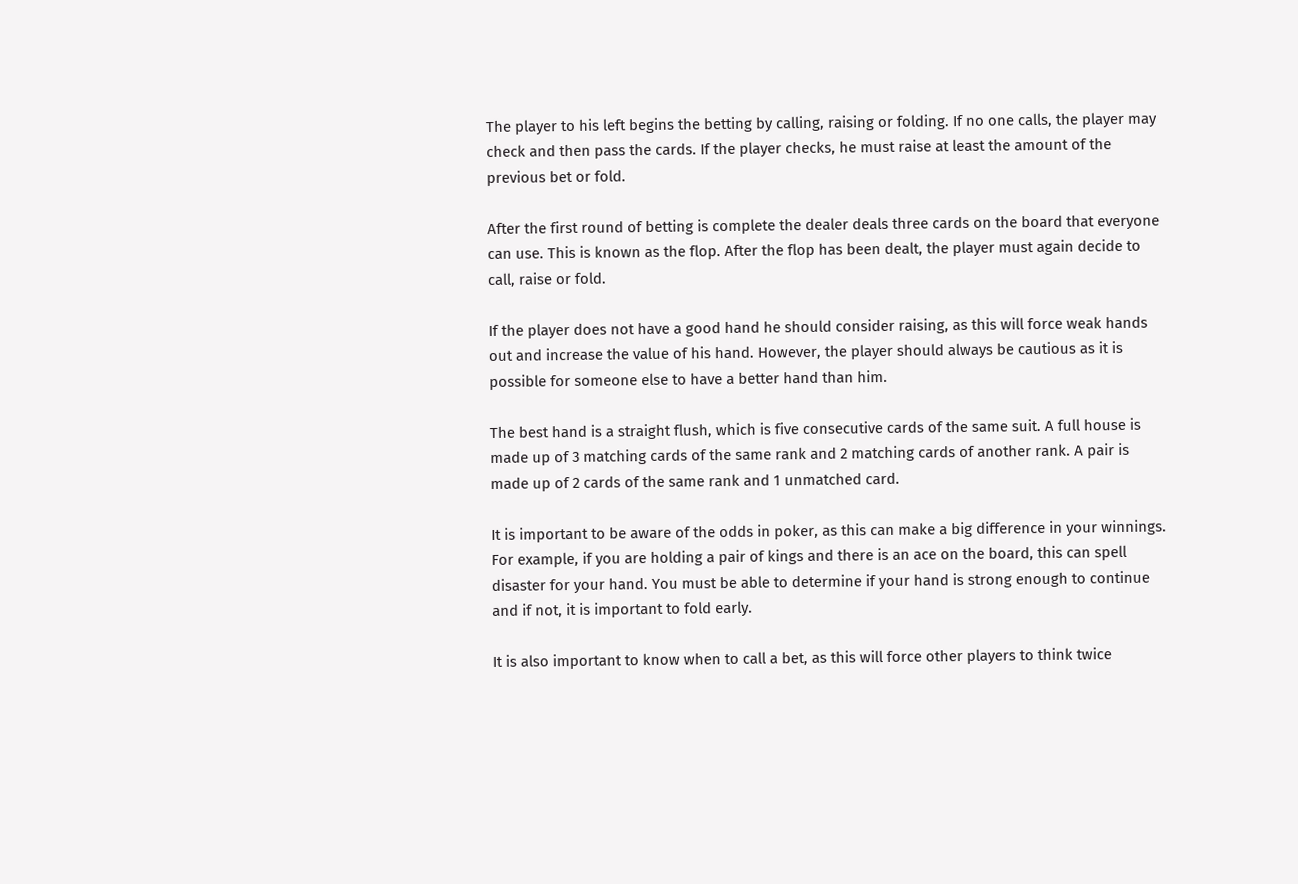The player to his left begins the betting by calling, raising or folding. If no one calls, the player may check and then pass the cards. If the player checks, he must raise at least the amount of the previous bet or fold.

After the first round of betting is complete the dealer deals three cards on the board that everyone can use. This is known as the flop. After the flop has been dealt, the player must again decide to call, raise or fold.

If the player does not have a good hand he should consider raising, as this will force weak hands out and increase the value of his hand. However, the player should always be cautious as it is possible for someone else to have a better hand than him.

The best hand is a straight flush, which is five consecutive cards of the same suit. A full house is made up of 3 matching cards of the same rank and 2 matching cards of another rank. A pair is made up of 2 cards of the same rank and 1 unmatched card.

It is important to be aware of the odds in poker, as this can make a big difference in your winnings. For example, if you are holding a pair of kings and there is an ace on the board, this can spell disaster for your hand. You must be able to determine if your hand is strong enough to continue and if not, it is important to fold early.

It is also important to know when to call a bet, as this will force other players to think twice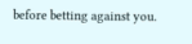before betting against you.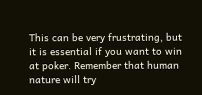This can be very frustrating, but it is essential if you want to win at poker. Remember that human nature will try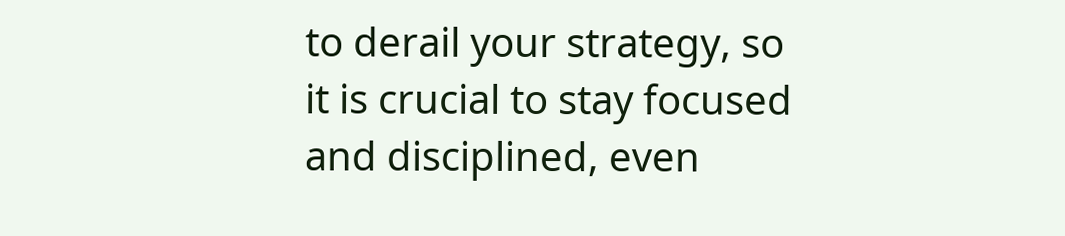to derail your strategy, so it is crucial to stay focused and disciplined, even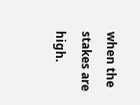when the stakes are high.